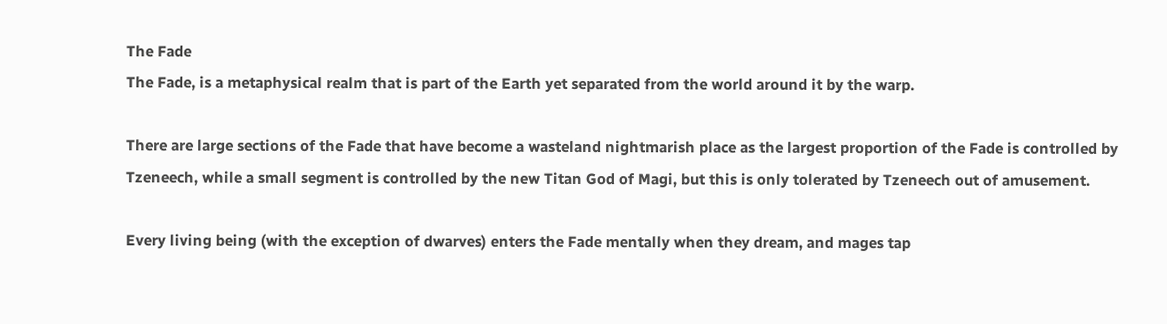The Fade
The Fade, is a metaphysical realm that is part of the Earth yet separated from the world around it by the warp.

There are large sections of the Fade that have become a wasteland nightmarish place as the largest proportion of the Fade is controlled by Tzeneech, while a small segment is controlled by the new Titan God of Magi, but this is only tolerated by Tzeneech out of amusement.

Every living being (with the exception of dwarves) enters the Fade mentally when they dream, and mages tap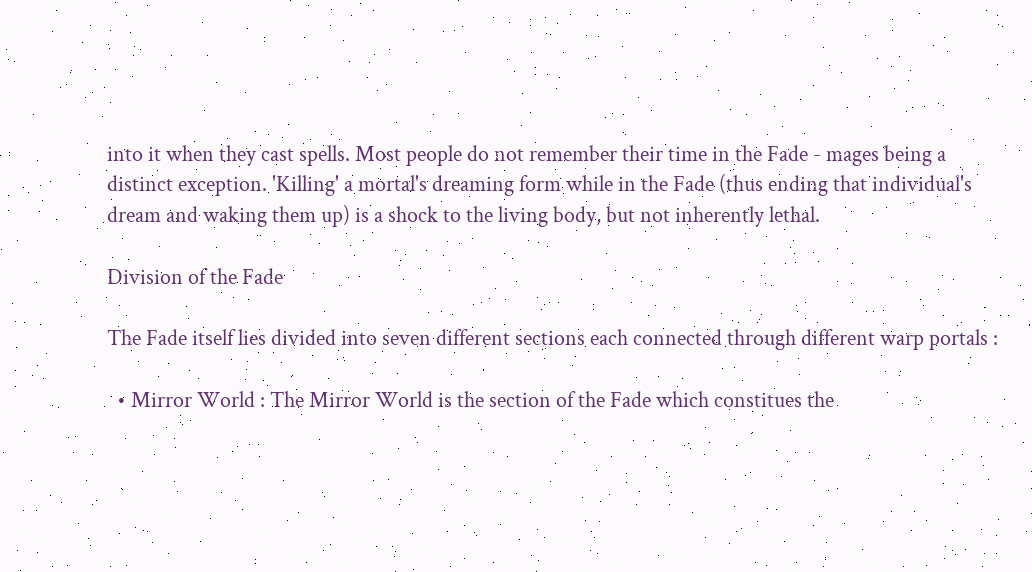into it when they cast spells. Most people do not remember their time in the Fade - mages being a distinct exception. 'Killing' a mortal's dreaming form while in the Fade (thus ending that individual's dream and waking them up) is a shock to the living body, but not inherently lethal.

Division of the Fade

The Fade itself lies divided into seven different sections each connected through different warp portals :

  • Mirror World : The Mirror World is the section of the Fade which constitues the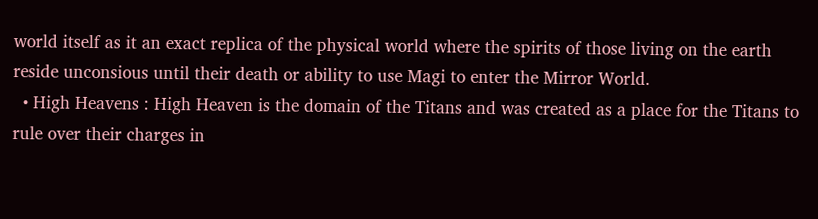world itself as it an exact replica of the physical world where the spirits of those living on the earth reside unconsious until their death or ability to use Magi to enter the Mirror World.
  • High Heavens : High Heaven is the domain of the Titans and was created as a place for the Titans to rule over their charges in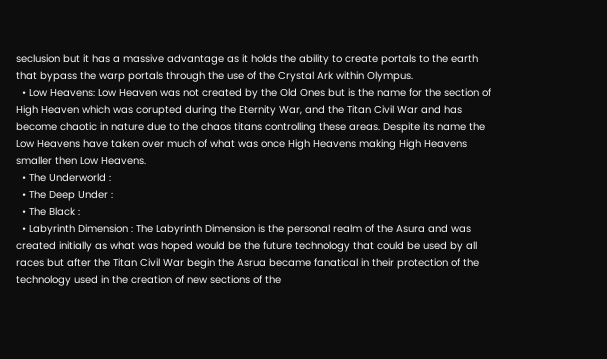seclusion but it has a massive advantage as it holds the ability to create portals to the earth that bypass the warp portals through the use of the Crystal Ark within Olympus.
  • Low Heavens: Low Heaven was not created by the Old Ones but is the name for the section of High Heaven which was corupted during the Eternity War, and the Titan Civil War and has become chaotic in nature due to the chaos titans controlling these areas. Despite its name the Low Heavens have taken over much of what was once High Heavens making High Heavens smaller then Low Heavens.
  • The Underworld :
  • The Deep Under :
  • The Black :
  • Labyrinth Dimension : The Labyrinth Dimension is the personal realm of the Asura and was created initially as what was hoped would be the future technology that could be used by all races but after the Titan Civil War begin the Asrua became fanatical in their protection of the technology used in the creation of new sections of the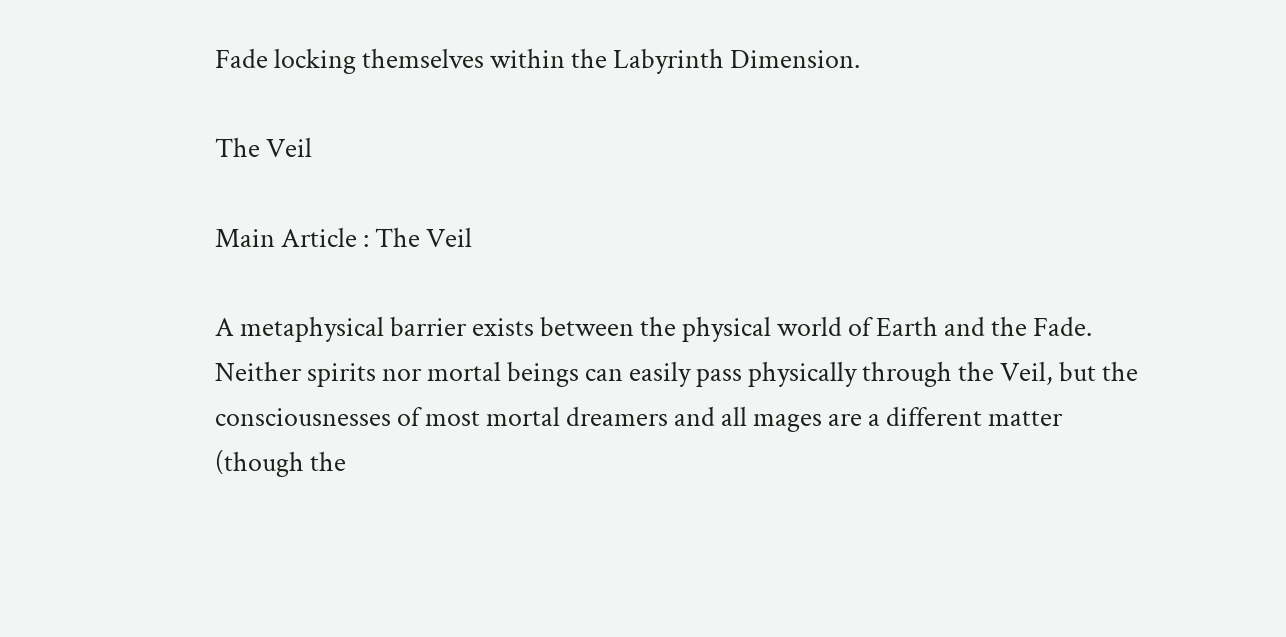Fade locking themselves within the Labyrinth Dimension.

The Veil

Main Article : The Veil

A metaphysical barrier exists between the physical world of Earth and the Fade. Neither spirits nor mortal beings can easily pass physically through the Veil, but the consciousnesses of most mortal dreamers and all mages are a different matter (though the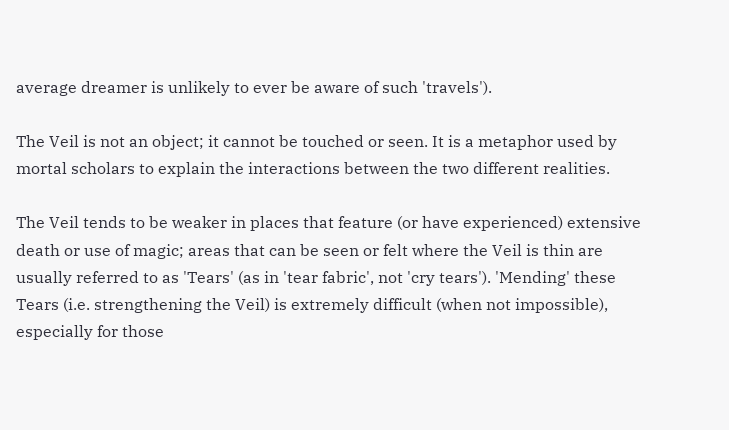average dreamer is unlikely to ever be aware of such 'travels').

The Veil is not an object; it cannot be touched or seen. It is a metaphor used by mortal scholars to explain the interactions between the two different realities.

The Veil tends to be weaker in places that feature (or have experienced) extensive death or use of magic; areas that can be seen or felt where the Veil is thin are usually referred to as 'Tears' (as in 'tear fabric', not 'cry tears'). 'Mending' these Tears (i.e. strengthening the Veil) is extremely difficult (when not impossible), especially for those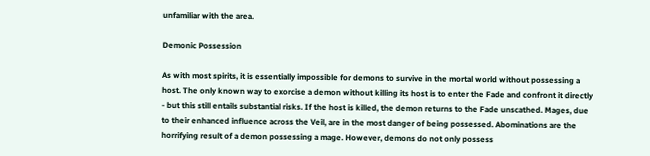unfamiliar with the area.

Demonic Possession

As with most spirits, it is essentially impossible for demons to survive in the mortal world without possessing a host. The only known way to exorcise a demon without killing its host is to enter the Fade and confront it directly - but this still entails substantial risks. If the host is killed, the demon returns to the Fade unscathed. Mages, due to their enhanced influence across the Veil, are in the most danger of being possessed. Abominations are the horrifying result of a demon possessing a mage. However, demons do not only possess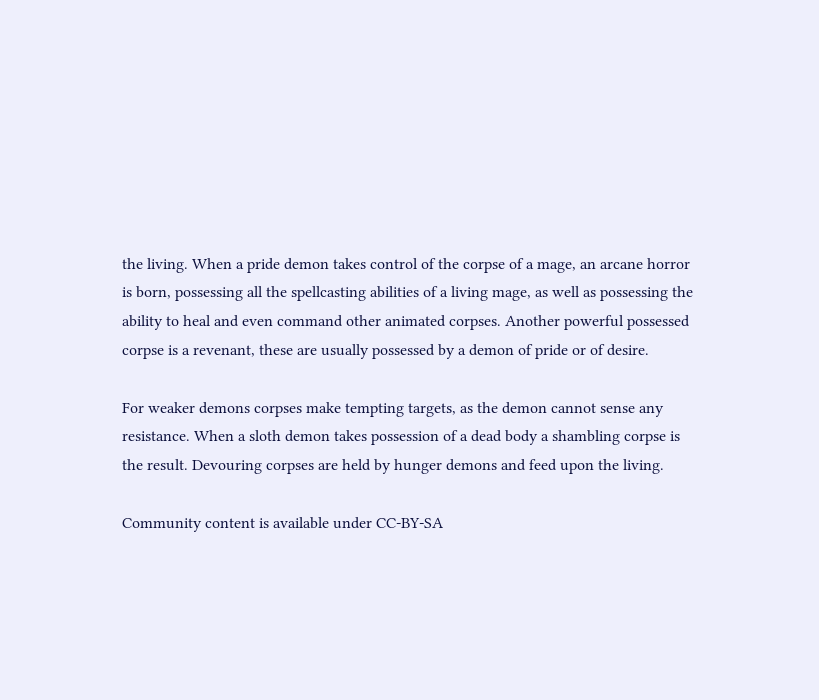the living. When a pride demon takes control of the corpse of a mage, an arcane horror is born, possessing all the spellcasting abilities of a living mage, as well as possessing the ability to heal and even command other animated corpses. Another powerful possessed corpse is a revenant, these are usually possessed by a demon of pride or of desire.

For weaker demons corpses make tempting targets, as the demon cannot sense any resistance. When a sloth demon takes possession of a dead body a shambling corpse is the result. Devouring corpses are held by hunger demons and feed upon the living.

Community content is available under CC-BY-SA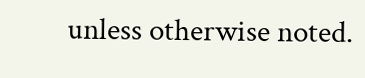unless otherwise noted.